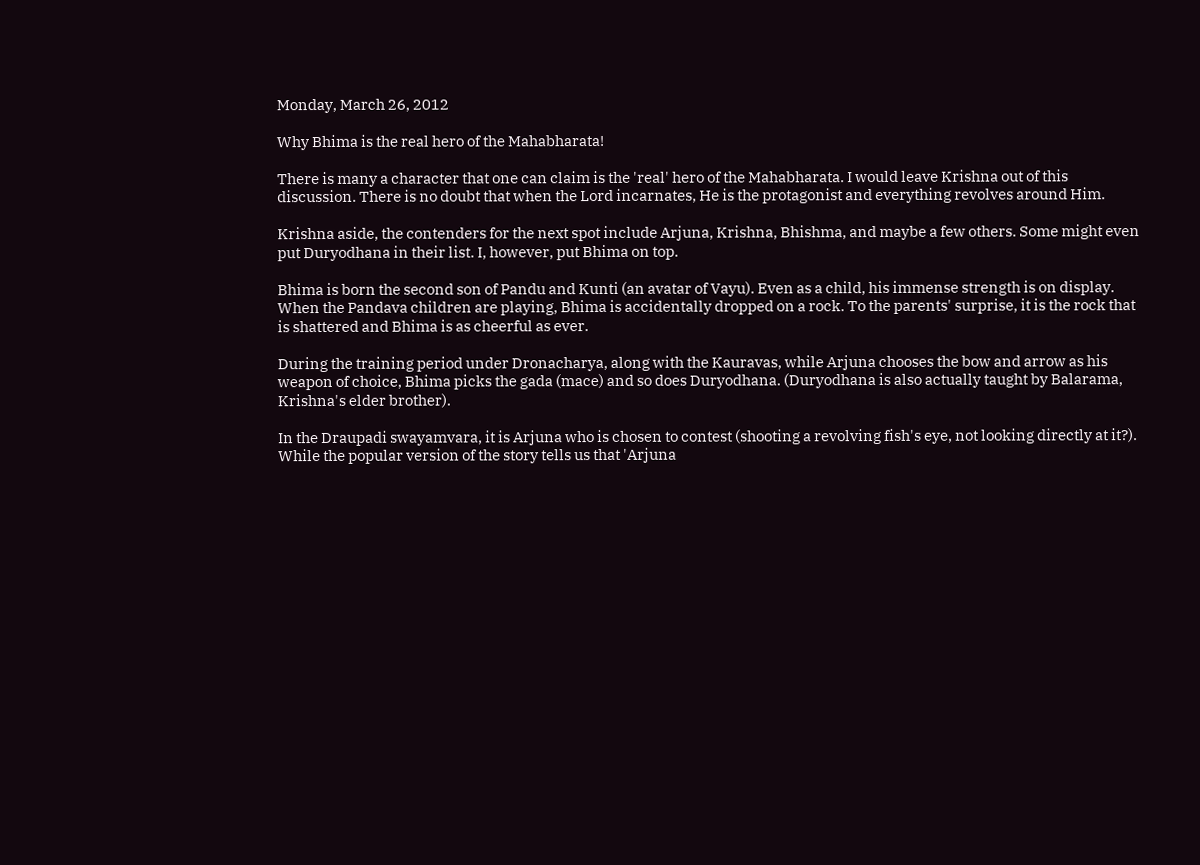Monday, March 26, 2012

Why Bhima is the real hero of the Mahabharata!

There is many a character that one can claim is the 'real' hero of the Mahabharata. I would leave Krishna out of this discussion. There is no doubt that when the Lord incarnates, He is the protagonist and everything revolves around Him.

Krishna aside, the contenders for the next spot include Arjuna, Krishna, Bhishma, and maybe a few others. Some might even put Duryodhana in their list. I, however, put Bhima on top.

Bhima is born the second son of Pandu and Kunti (an avatar of Vayu). Even as a child, his immense strength is on display. When the Pandava children are playing, Bhima is accidentally dropped on a rock. To the parents' surprise, it is the rock that is shattered and Bhima is as cheerful as ever.

During the training period under Dronacharya, along with the Kauravas, while Arjuna chooses the bow and arrow as his weapon of choice, Bhima picks the gada (mace) and so does Duryodhana. (Duryodhana is also actually taught by Balarama, Krishna's elder brother).

In the Draupadi swayamvara, it is Arjuna who is chosen to contest (shooting a revolving fish's eye, not looking directly at it?). While the popular version of the story tells us that 'Arjuna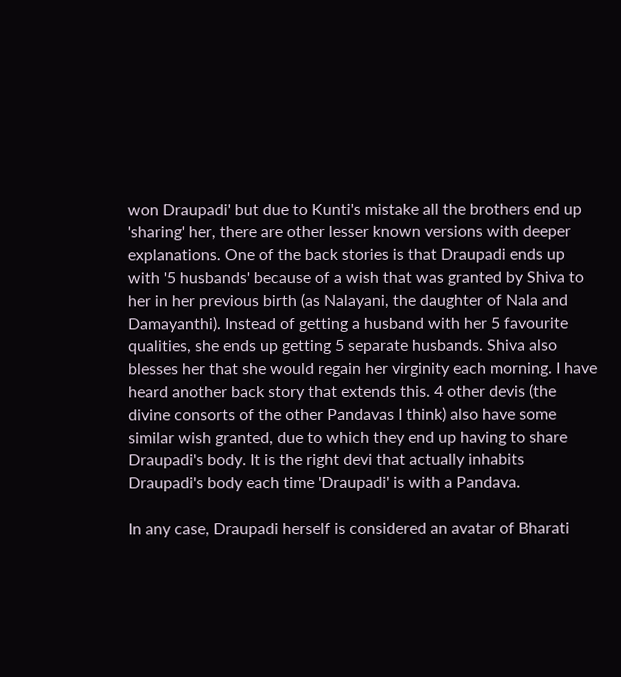won Draupadi' but due to Kunti's mistake all the brothers end up 'sharing' her, there are other lesser known versions with deeper explanations. One of the back stories is that Draupadi ends up with '5 husbands' because of a wish that was granted by Shiva to her in her previous birth (as Nalayani, the daughter of Nala and Damayanthi). Instead of getting a husband with her 5 favourite qualities, she ends up getting 5 separate husbands. Shiva also blesses her that she would regain her virginity each morning. I have heard another back story that extends this. 4 other devis (the divine consorts of the other Pandavas I think) also have some similar wish granted, due to which they end up having to share Draupadi's body. It is the right devi that actually inhabits Draupadi's body each time 'Draupadi' is with a Pandava.

In any case, Draupadi herself is considered an avatar of Bharati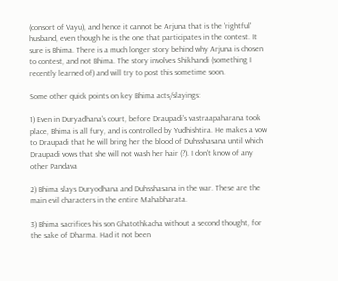(consort of Vayu), and hence it cannot be Arjuna that is the 'rightful' husband, even though he is the one that participates in the contest. It sure is Bhima. There is a much longer story behind why Arjuna is chosen to contest, and not Bhima. The story involves Shikhandi (something I recently learned of) and will try to post this sometime soon.

Some other quick points on key Bhima acts/slayings:

1) Even in Duryadhana's court, before Draupadi's vastraapaharana took place, Bhima is all fury, and is controlled by Yudhishtira. He makes a vow to Draupadi that he will bring her the blood of Duhsshasana until which Draupadi vows that she will not wash her hair (?). I don't know of any other Pandava

2) Bhima slays Duryodhana and Duhsshasana in the war. These are the main evil characters in the entire Mahabharata.

3) Bhima sacrifices his son Ghatothkacha without a second thought, for the sake of Dharma. Had it not been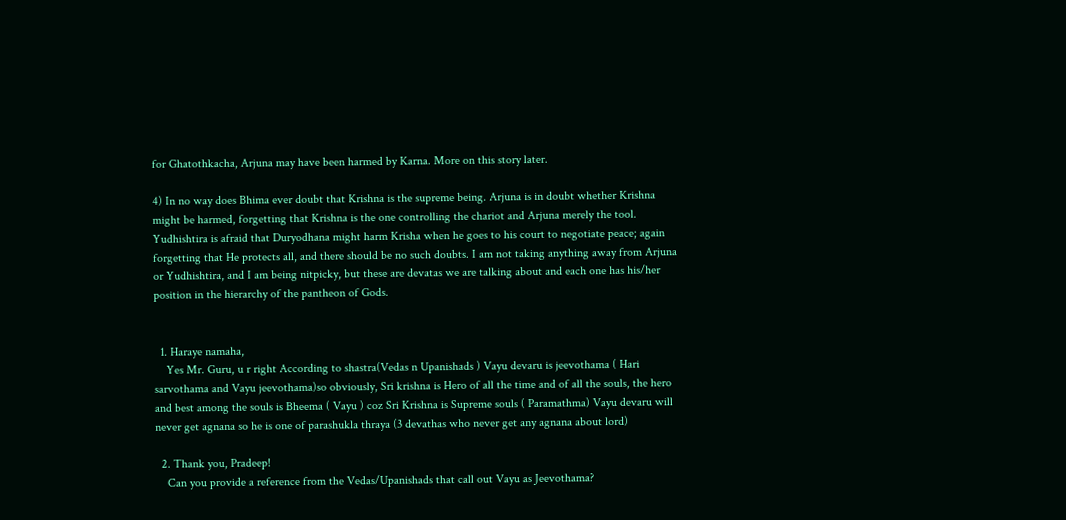for Ghatothkacha, Arjuna may have been harmed by Karna. More on this story later.

4) In no way does Bhima ever doubt that Krishna is the supreme being. Arjuna is in doubt whether Krishna might be harmed, forgetting that Krishna is the one controlling the chariot and Arjuna merely the tool. Yudhishtira is afraid that Duryodhana might harm Krisha when he goes to his court to negotiate peace; again forgetting that He protects all, and there should be no such doubts. I am not taking anything away from Arjuna or Yudhishtira, and I am being nitpicky, but these are devatas we are talking about and each one has his/her position in the hierarchy of the pantheon of Gods.


  1. Haraye namaha,
    Yes Mr. Guru, u r right According to shastra(Vedas n Upanishads ) Vayu devaru is jeevothama ( Hari sarvothama and Vayu jeevothama)so obviously, Sri krishna is Hero of all the time and of all the souls, the hero and best among the souls is Bheema ( Vayu ) coz Sri Krishna is Supreme souls ( Paramathma) Vayu devaru will never get agnana so he is one of parashukla thraya (3 devathas who never get any agnana about lord)

  2. Thank you, Pradeep!
    Can you provide a reference from the Vedas/Upanishads that call out Vayu as Jeevothama?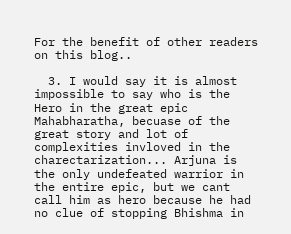For the benefit of other readers on this blog..

  3. I would say it is almost impossible to say who is the Hero in the great epic Mahabharatha, becuase of the great story and lot of complexities invloved in the charectarization... Arjuna is the only undefeated warrior in the entire epic, but we cant call him as hero because he had no clue of stopping Bhishma in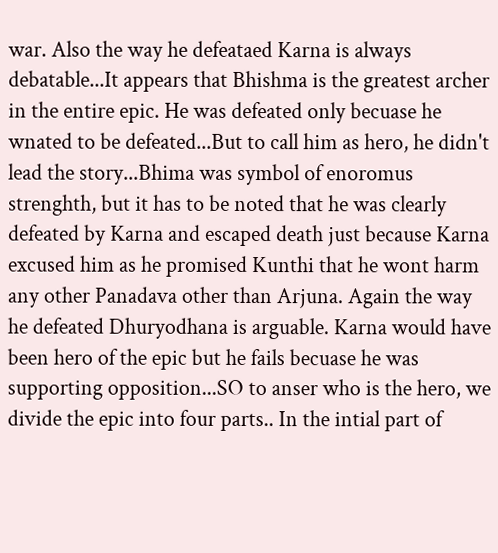war. Also the way he defeataed Karna is always debatable...It appears that Bhishma is the greatest archer in the entire epic. He was defeated only becuase he wnated to be defeated...But to call him as hero, he didn't lead the story...Bhima was symbol of enoromus strenghth, but it has to be noted that he was clearly defeated by Karna and escaped death just because Karna excused him as he promised Kunthi that he wont harm any other Panadava other than Arjuna. Again the way he defeated Dhuryodhana is arguable. Karna would have been hero of the epic but he fails becuase he was supporting opposition...SO to anser who is the hero, we divide the epic into four parts.. In the intial part of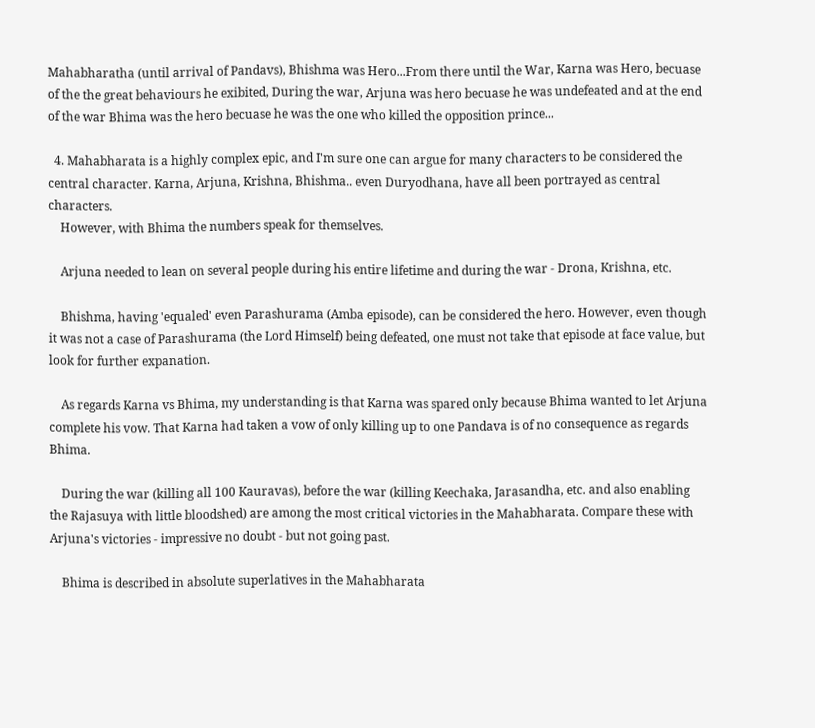Mahabharatha (until arrival of Pandavs), Bhishma was Hero...From there until the War, Karna was Hero, becuase of the the great behaviours he exibited, During the war, Arjuna was hero becuase he was undefeated and at the end of the war Bhima was the hero becuase he was the one who killed the opposition prince...

  4. Mahabharata is a highly complex epic, and I'm sure one can argue for many characters to be considered the central character. Karna, Arjuna, Krishna, Bhishma.. even Duryodhana, have all been portrayed as central characters.
    However, with Bhima the numbers speak for themselves.

    Arjuna needed to lean on several people during his entire lifetime and during the war - Drona, Krishna, etc.

    Bhishma, having 'equaled' even Parashurama (Amba episode), can be considered the hero. However, even though it was not a case of Parashurama (the Lord Himself) being defeated, one must not take that episode at face value, but look for further expanation.

    As regards Karna vs Bhima, my understanding is that Karna was spared only because Bhima wanted to let Arjuna complete his vow. That Karna had taken a vow of only killing up to one Pandava is of no consequence as regards Bhima.

    During the war (killing all 100 Kauravas), before the war (killing Keechaka, Jarasandha, etc. and also enabling the Rajasuya with little bloodshed) are among the most critical victories in the Mahabharata. Compare these with Arjuna's victories - impressive no doubt - but not going past.

    Bhima is described in absolute superlatives in the Mahabharata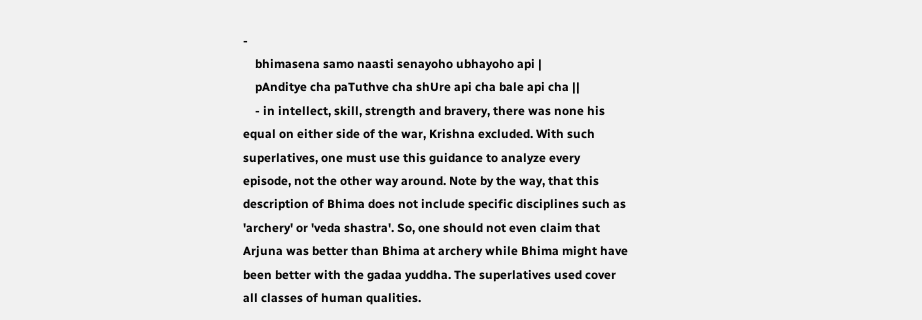-
    bhimasena samo naasti senayoho ubhayoho api |
    pAnditye cha paTuthve cha shUre api cha bale api cha ||
    - in intellect, skill, strength and bravery, there was none his equal on either side of the war, Krishna excluded. With such superlatives, one must use this guidance to analyze every episode, not the other way around. Note by the way, that this description of Bhima does not include specific disciplines such as 'archery' or 'veda shastra'. So, one should not even claim that Arjuna was better than Bhima at archery while Bhima might have been better with the gadaa yuddha. The superlatives used cover all classes of human qualities.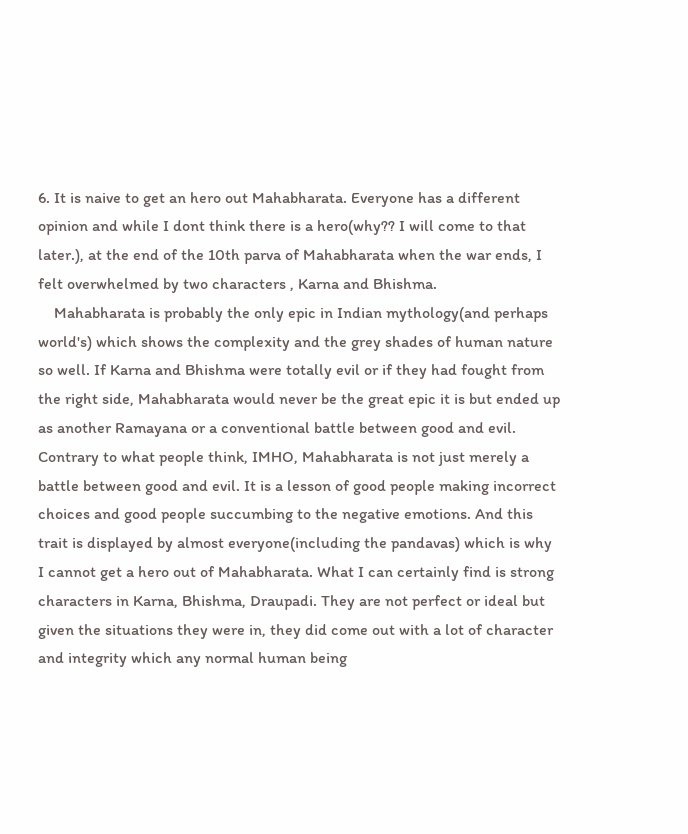6. It is naive to get an hero out Mahabharata. Everyone has a different opinion and while I dont think there is a hero(why?? I will come to that later.), at the end of the 10th parva of Mahabharata when the war ends, I felt overwhelmed by two characters , Karna and Bhishma.
    Mahabharata is probably the only epic in Indian mythology(and perhaps world's) which shows the complexity and the grey shades of human nature so well. If Karna and Bhishma were totally evil or if they had fought from the right side, Mahabharata would never be the great epic it is but ended up as another Ramayana or a conventional battle between good and evil. Contrary to what people think, IMHO, Mahabharata is not just merely a battle between good and evil. It is a lesson of good people making incorrect choices and good people succumbing to the negative emotions. And this trait is displayed by almost everyone(including the pandavas) which is why I cannot get a hero out of Mahabharata. What I can certainly find is strong characters in Karna, Bhishma, Draupadi. They are not perfect or ideal but given the situations they were in, they did come out with a lot of character and integrity which any normal human being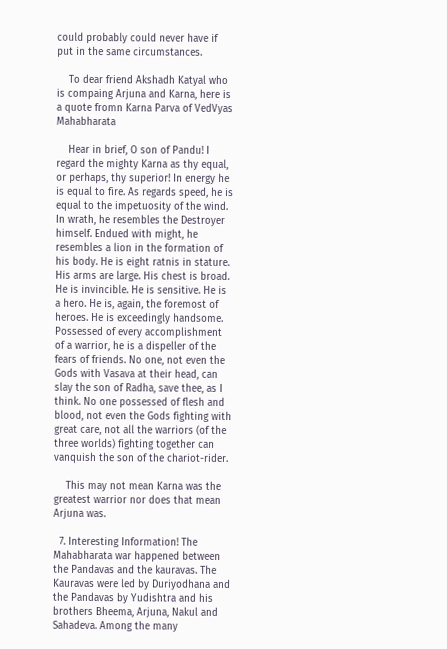could probably could never have if put in the same circumstances.

    To dear friend Akshadh Katyal who is compaing Arjuna and Karna, here is a quote fromn Karna Parva of VedVyas Mahabharata

    Hear in brief, O son of Pandu! I regard the mighty Karna as thy equal, or perhaps, thy superior! In energy he is equal to fire. As regards speed, he is equal to the impetuosity of the wind. In wrath, he resembles the Destroyer himself. Endued with might, he resembles a lion in the formation of his body. He is eight ratnis in stature. His arms are large. His chest is broad. He is invincible. He is sensitive. He is a hero. He is, again, the foremost of heroes. He is exceedingly handsome. Possessed of every accomplishment of a warrior, he is a dispeller of the fears of friends. No one, not even the Gods with Vasava at their head, can slay the son of Radha, save thee, as I think. No one possessed of flesh and blood, not even the Gods fighting with great care, not all the warriors (of the three worlds) fighting together can vanquish the son of the chariot-rider.

    This may not mean Karna was the greatest warrior nor does that mean Arjuna was.

  7. Interesting Information! The Mahabharata war happened between the Pandavas and the kauravas. The Kauravas were led by Duriyodhana and the Pandavas by Yudishtra and his brothers Bheema, Arjuna, Nakul and Sahadeva. Among the many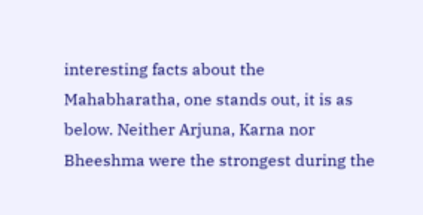interesting facts about the Mahabharatha, one stands out, it is as below. Neither Arjuna, Karna nor Bheeshma were the strongest during the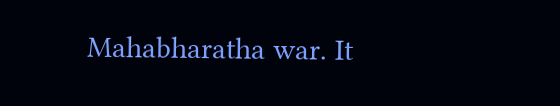Mahabharatha war. It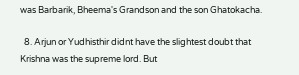was Barbarik, Bheema's Grandson and the son Ghatokacha.

  8. Arjun or Yudhisthir didnt have the slightest doubt that Krishna was the supreme lord. But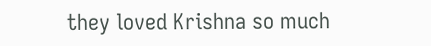they loved Krishna so much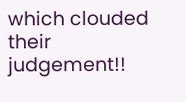which clouded their judgement!!